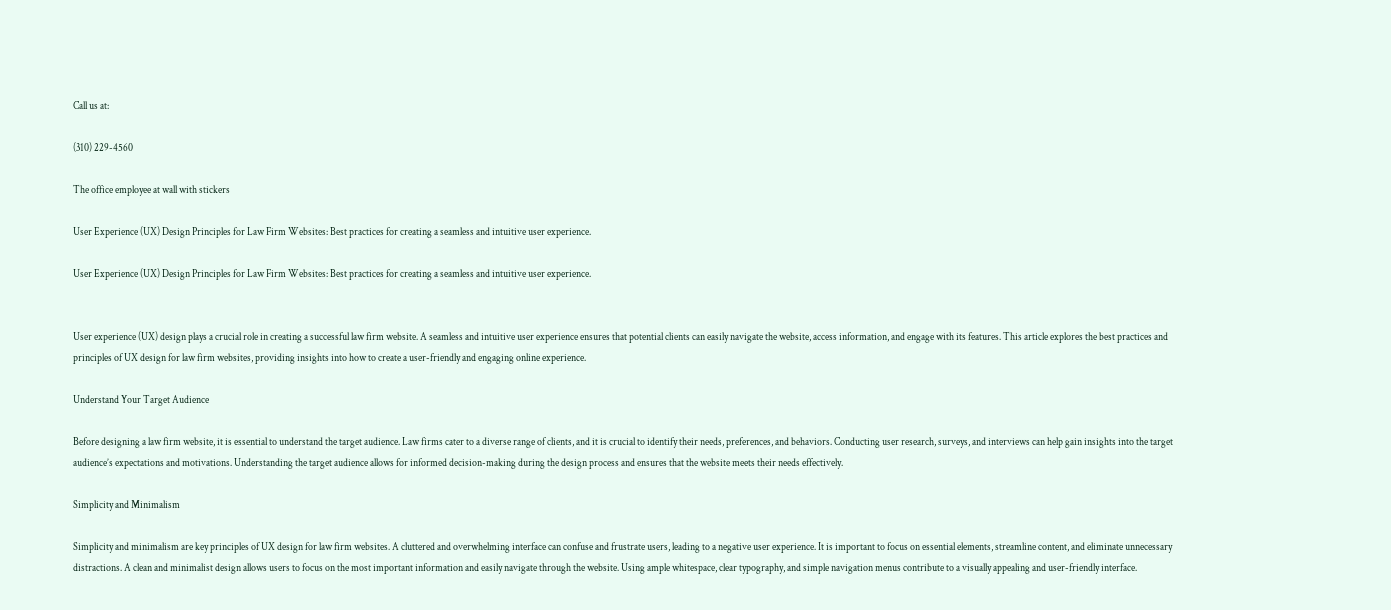Call us at:

(310) 229-4560

The office employee at wall with stickers

User Experience (UX) Design Principles for Law Firm Websites: Best practices for creating a seamless and intuitive user experience.

User Experience (UX) Design Principles for Law Firm Websites: Best practices for creating a seamless and intuitive user experience.


User experience (UX) design plays a crucial role in creating a successful law firm website. A seamless and intuitive user experience ensures that potential clients can easily navigate the website, access information, and engage with its features. This article explores the best practices and principles of UX design for law firm websites, providing insights into how to create a user-friendly and engaging online experience.

Understand Your Target Audience

Before designing a law firm website, it is essential to understand the target audience. Law firms cater to a diverse range of clients, and it is crucial to identify their needs, preferences, and behaviors. Conducting user research, surveys, and interviews can help gain insights into the target audience’s expectations and motivations. Understanding the target audience allows for informed decision-making during the design process and ensures that the website meets their needs effectively.

Simplicity and Minimalism

Simplicity and minimalism are key principles of UX design for law firm websites. A cluttered and overwhelming interface can confuse and frustrate users, leading to a negative user experience. It is important to focus on essential elements, streamline content, and eliminate unnecessary distractions. A clean and minimalist design allows users to focus on the most important information and easily navigate through the website. Using ample whitespace, clear typography, and simple navigation menus contribute to a visually appealing and user-friendly interface.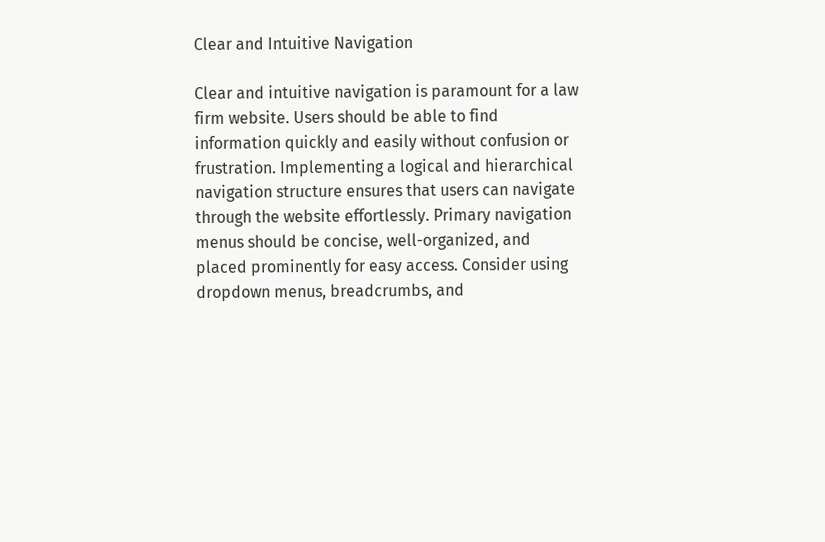Clear and Intuitive Navigation

Clear and intuitive navigation is paramount for a law firm website. Users should be able to find information quickly and easily without confusion or frustration. Implementing a logical and hierarchical navigation structure ensures that users can navigate through the website effortlessly. Primary navigation menus should be concise, well-organized, and placed prominently for easy access. Consider using dropdown menus, breadcrumbs, and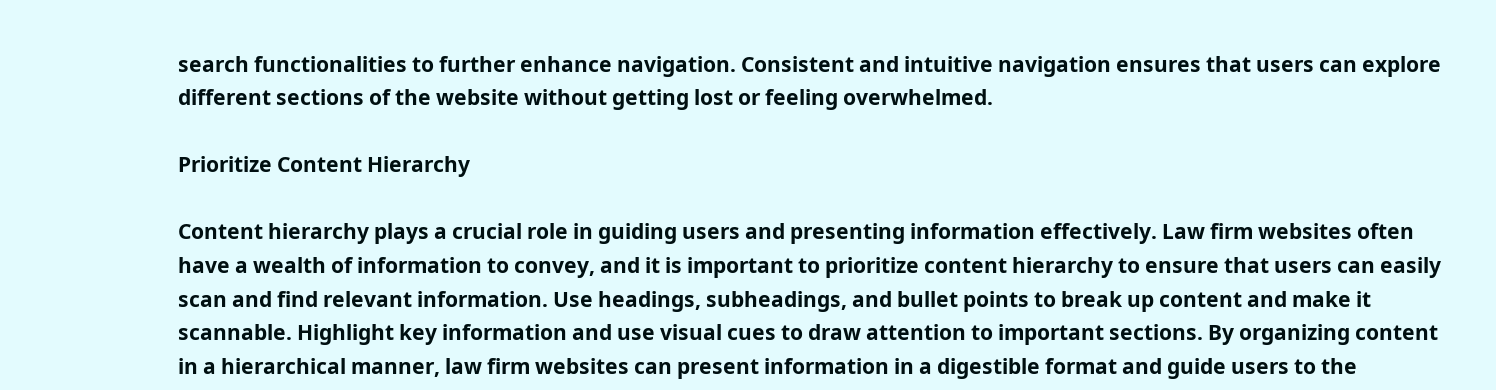search functionalities to further enhance navigation. Consistent and intuitive navigation ensures that users can explore different sections of the website without getting lost or feeling overwhelmed.

Prioritize Content Hierarchy

Content hierarchy plays a crucial role in guiding users and presenting information effectively. Law firm websites often have a wealth of information to convey, and it is important to prioritize content hierarchy to ensure that users can easily scan and find relevant information. Use headings, subheadings, and bullet points to break up content and make it scannable. Highlight key information and use visual cues to draw attention to important sections. By organizing content in a hierarchical manner, law firm websites can present information in a digestible format and guide users to the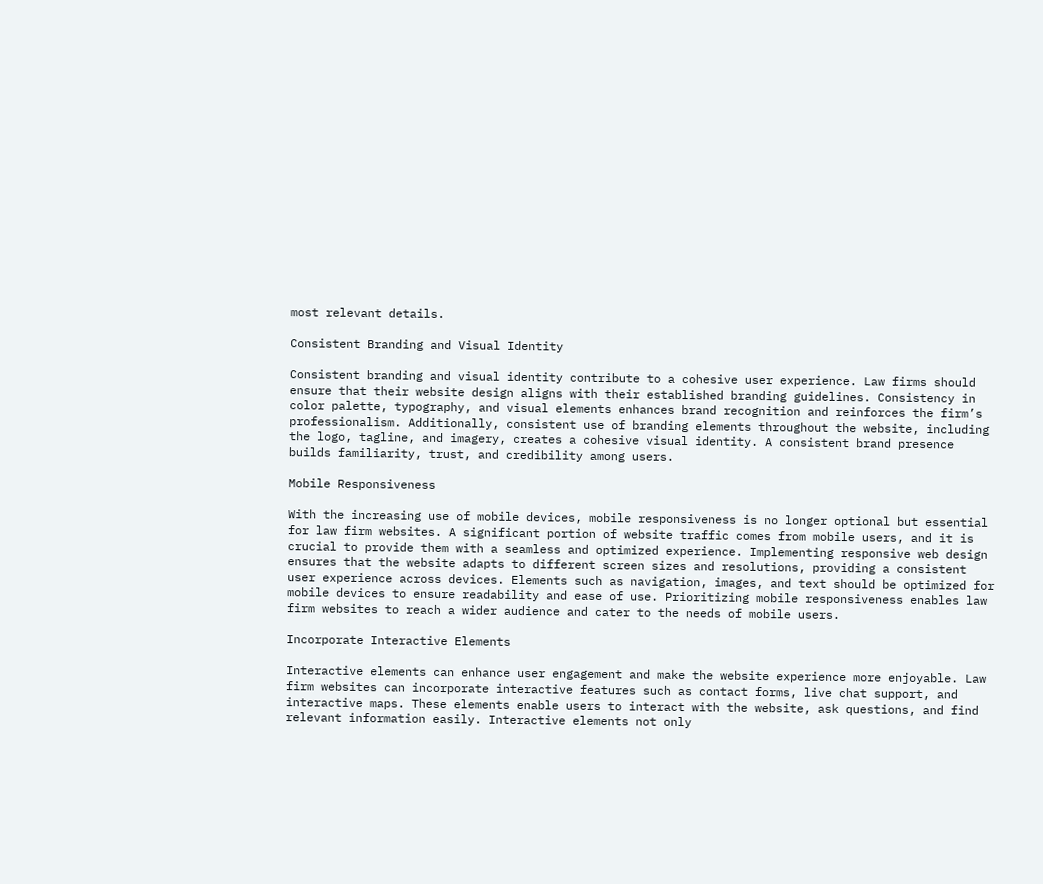most relevant details.

Consistent Branding and Visual Identity

Consistent branding and visual identity contribute to a cohesive user experience. Law firms should ensure that their website design aligns with their established branding guidelines. Consistency in color palette, typography, and visual elements enhances brand recognition and reinforces the firm’s professionalism. Additionally, consistent use of branding elements throughout the website, including the logo, tagline, and imagery, creates a cohesive visual identity. A consistent brand presence builds familiarity, trust, and credibility among users.

Mobile Responsiveness

With the increasing use of mobile devices, mobile responsiveness is no longer optional but essential for law firm websites. A significant portion of website traffic comes from mobile users, and it is crucial to provide them with a seamless and optimized experience. Implementing responsive web design ensures that the website adapts to different screen sizes and resolutions, providing a consistent user experience across devices. Elements such as navigation, images, and text should be optimized for mobile devices to ensure readability and ease of use. Prioritizing mobile responsiveness enables law firm websites to reach a wider audience and cater to the needs of mobile users.

Incorporate Interactive Elements

Interactive elements can enhance user engagement and make the website experience more enjoyable. Law firm websites can incorporate interactive features such as contact forms, live chat support, and interactive maps. These elements enable users to interact with the website, ask questions, and find relevant information easily. Interactive elements not only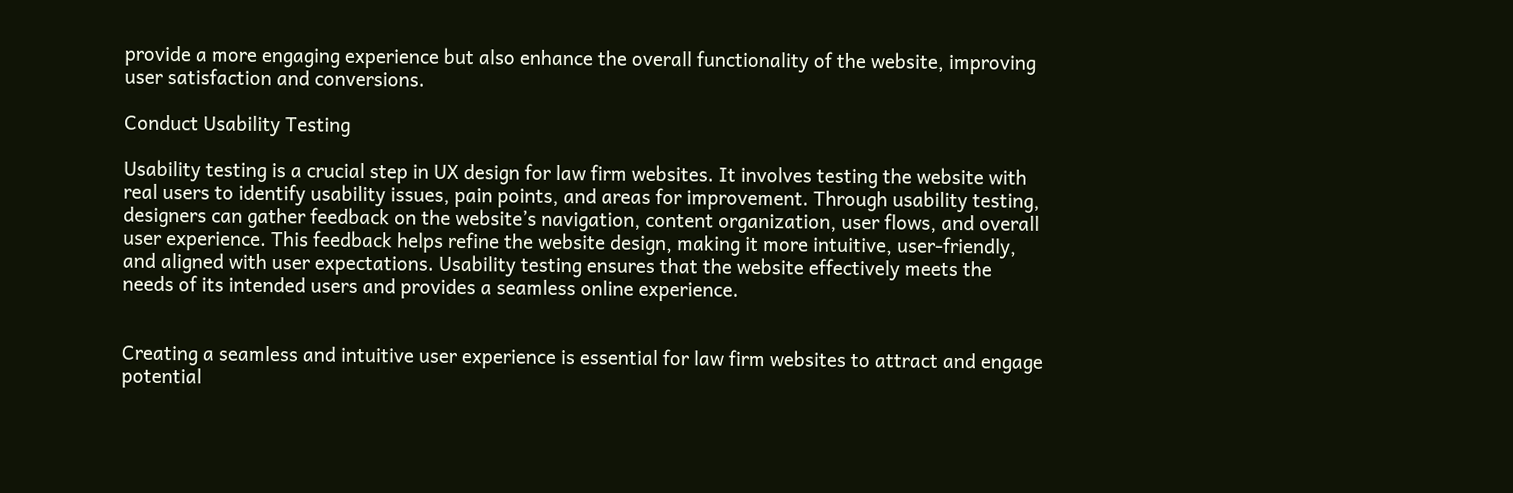provide a more engaging experience but also enhance the overall functionality of the website, improving user satisfaction and conversions.

Conduct Usability Testing

Usability testing is a crucial step in UX design for law firm websites. It involves testing the website with real users to identify usability issues, pain points, and areas for improvement. Through usability testing, designers can gather feedback on the website’s navigation, content organization, user flows, and overall user experience. This feedback helps refine the website design, making it more intuitive, user-friendly, and aligned with user expectations. Usability testing ensures that the website effectively meets the needs of its intended users and provides a seamless online experience.


Creating a seamless and intuitive user experience is essential for law firm websites to attract and engage potential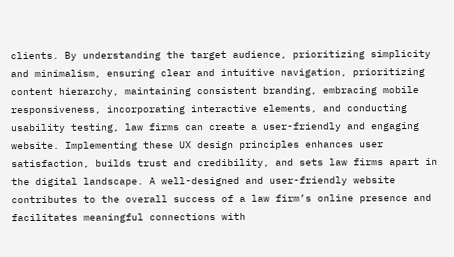clients. By understanding the target audience, prioritizing simplicity and minimalism, ensuring clear and intuitive navigation, prioritizing content hierarchy, maintaining consistent branding, embracing mobile responsiveness, incorporating interactive elements, and conducting usability testing, law firms can create a user-friendly and engaging website. Implementing these UX design principles enhances user satisfaction, builds trust and credibility, and sets law firms apart in the digital landscape. A well-designed and user-friendly website contributes to the overall success of a law firm’s online presence and facilitates meaningful connections with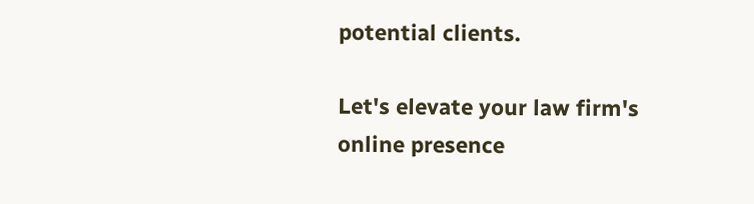potential clients.

Let's elevate your law firm's online presence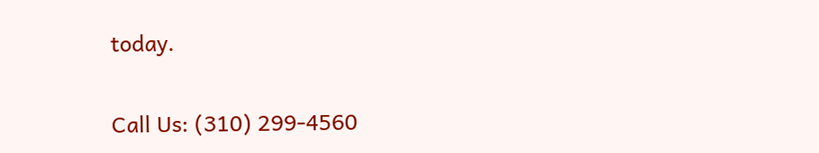today.

Call Us: (310) 299-4560